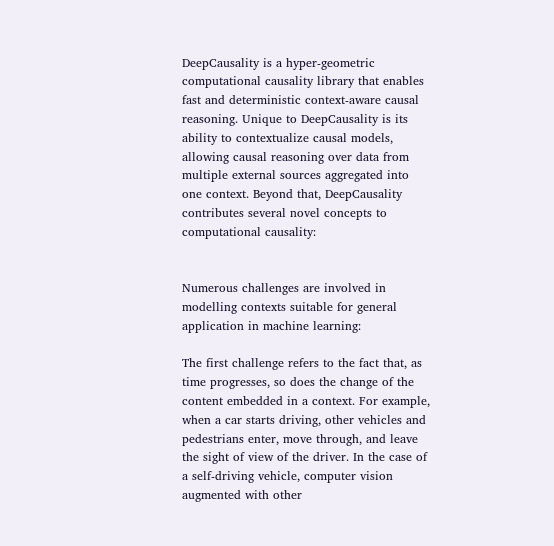DeepCausality is a hyper-geometric computational causality library that enables fast and deterministic context-aware causal reasoning. Unique to DeepCausality is its ability to contextualize causal models, allowing causal reasoning over data from multiple external sources aggregated into one context. Beyond that, DeepCausality contributes several novel concepts to computational causality:


Numerous challenges are involved in modelling contexts suitable for general application in machine learning:

The first challenge refers to the fact that, as time progresses, so does the change of the content embedded in a context. For example, when a car starts driving, other vehicles and pedestrians enter, move through, and leave the sight of view of the driver. In the case of a self-driving vehicle, computer vision augmented with other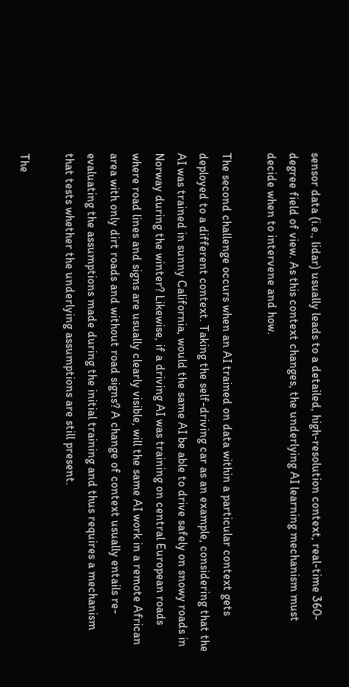sensor data (i.e., lidar) usually leads to a detailed, high-resolution context, real-time 360-degree field of view. As this context changes, the underlying AI learning mechanism must decide when to intervene and how.

The second challenge occurs when an AI trained on data within a particular context gets deployed to a different context. Taking the self-driving car as an example, considering that the AI was trained in sunny California, would the same AI be able to drive safely on snowy roads in Norway during the winter? Likewise, if a driving AI was training on central European roads where road lines and signs are usually clearly visible, will the same AI work in a remote African area with only dirt roads and without road signs? A change of context usually entails re-evaluating the assumptions made during the initial training and thus requires a mechanism that tests whether the underlying assumptions are still present.

The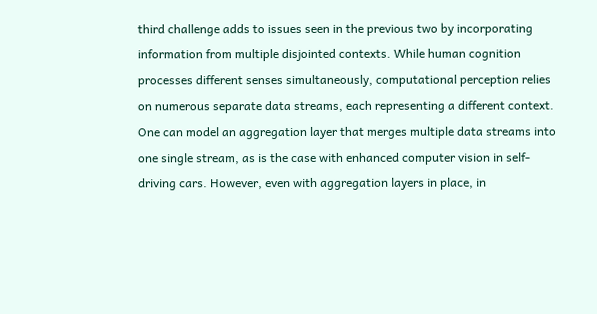third challenge adds to issues seen in the previous two by incorporating information from multiple disjointed contexts. While human cognition processes different senses simultaneously, computational perception relies on numerous separate data streams, each representing a different context. One can model an aggregation layer that merges multiple data streams into one single stream, as is the case with enhanced computer vision in self-driving cars. However, even with aggregation layers in place, in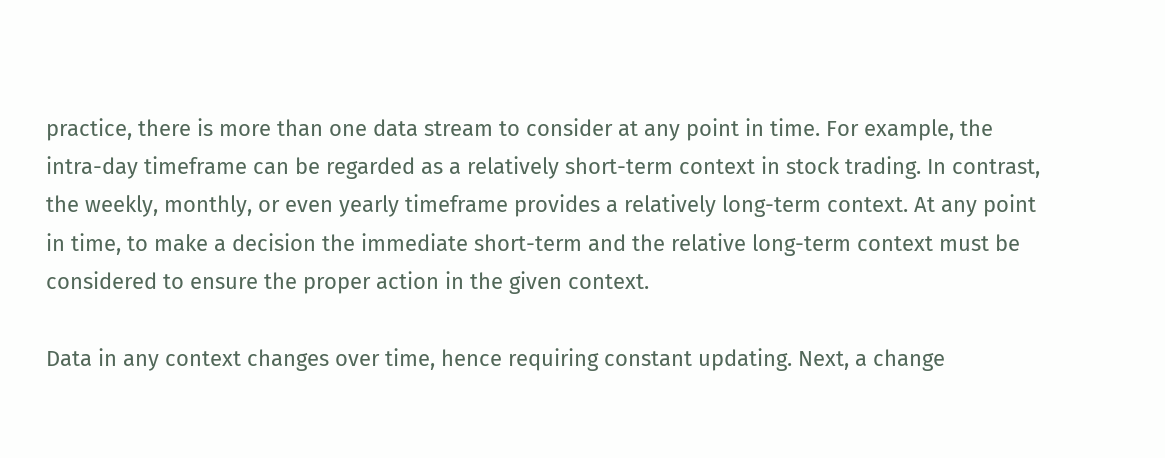practice, there is more than one data stream to consider at any point in time. For example, the intra-day timeframe can be regarded as a relatively short-term context in stock trading. In contrast, the weekly, monthly, or even yearly timeframe provides a relatively long-term context. At any point in time, to make a decision the immediate short-term and the relative long-term context must be considered to ensure the proper action in the given context.

Data in any context changes over time, hence requiring constant updating. Next, a change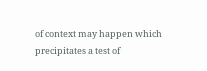of context may happen which precipitates a test of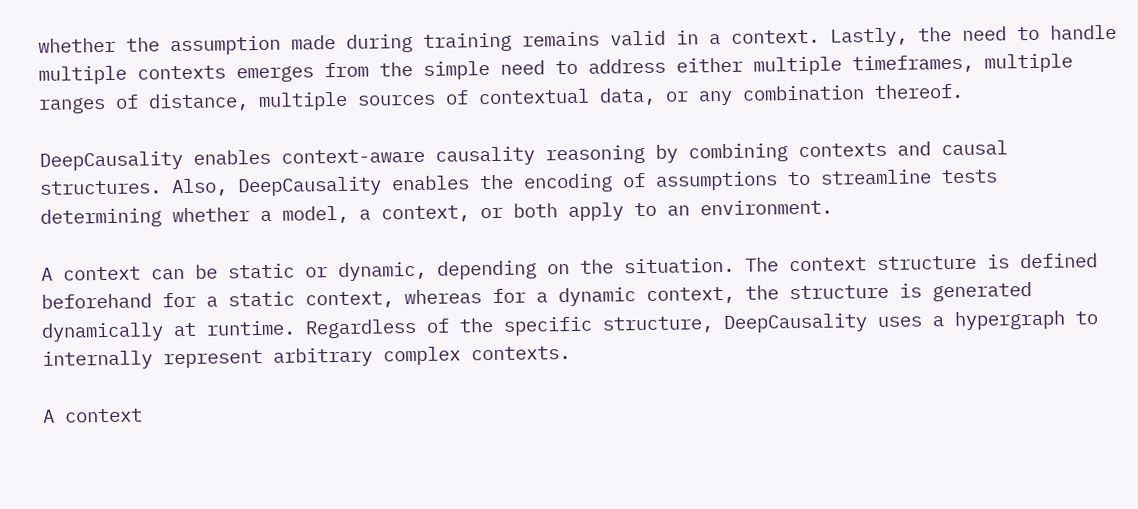whether the assumption made during training remains valid in a context. Lastly, the need to handle multiple contexts emerges from the simple need to address either multiple timeframes, multiple ranges of distance, multiple sources of contextual data, or any combination thereof.

DeepCausality enables context-aware causality reasoning by combining contexts and causal structures. Also, DeepCausality enables the encoding of assumptions to streamline tests determining whether a model, a context, or both apply to an environment.

A context can be static or dynamic, depending on the situation. The context structure is defined beforehand for a static context, whereas for a dynamic context, the structure is generated dynamically at runtime. Regardless of the specific structure, DeepCausality uses a hypergraph to internally represent arbitrary complex contexts.

A context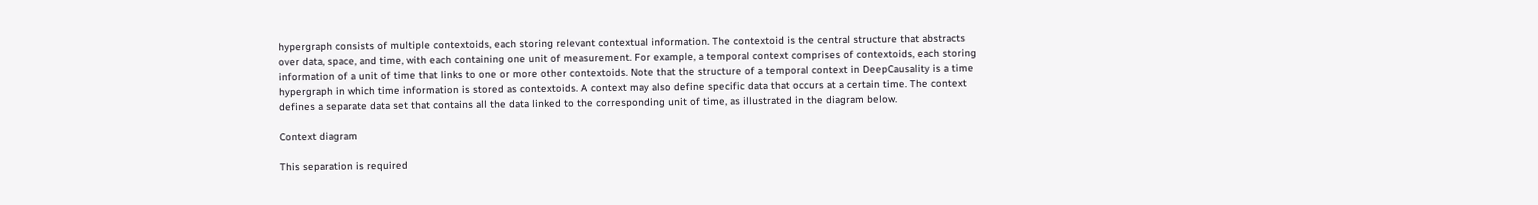hypergraph consists of multiple contextoids, each storing relevant contextual information. The contextoid is the central structure that abstracts over data, space, and time, with each containing one unit of measurement. For example, a temporal context comprises of contextoids, each storing information of a unit of time that links to one or more other contextoids. Note that the structure of a temporal context in DeepCausality is a time hypergraph in which time information is stored as contextoids. A context may also define specific data that occurs at a certain time. The context defines a separate data set that contains all the data linked to the corresponding unit of time, as illustrated in the diagram below.

Context diagram

This separation is required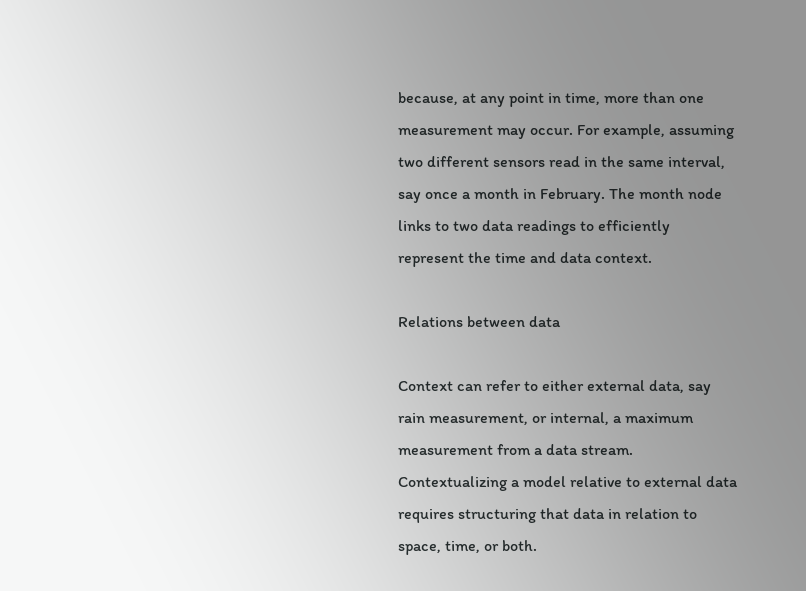because, at any point in time, more than one measurement may occur. For example, assuming two different sensors read in the same interval, say once a month in February. The month node links to two data readings to efficiently represent the time and data context.

Relations between data

Context can refer to either external data, say rain measurement, or internal, a maximum measurement from a data stream. Contextualizing a model relative to external data requires structuring that data in relation to space, time, or both.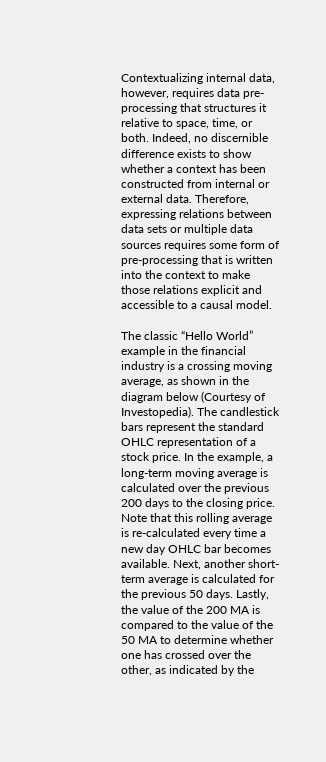Contextualizing internal data, however, requires data pre-processing that structures it relative to space, time, or both. Indeed, no discernible difference exists to show whether a context has been constructed from internal or external data. Therefore, expressing relations between data sets or multiple data sources requires some form of pre-processing that is written into the context to make those relations explicit and accessible to a causal model.

The classic “Hello World” example in the financial industry is a crossing moving average, as shown in the diagram below (Courtesy of Investopedia). The candlestick bars represent the standard OHLC representation of a stock price. In the example, a long-term moving average is calculated over the previous 200 days to the closing price. Note that this rolling average is re-calculated every time a new day OHLC bar becomes available. Next, another short-term average is calculated for the previous 50 days. Lastly, the value of the 200 MA is compared to the value of the 50 MA to determine whether one has crossed over the other, as indicated by the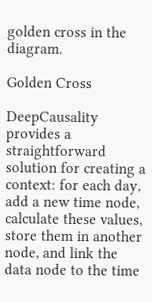golden cross in the diagram.

Golden Cross

DeepCausality provides a straightforward solution for creating a context: for each day, add a new time node, calculate these values, store them in another node, and link the data node to the time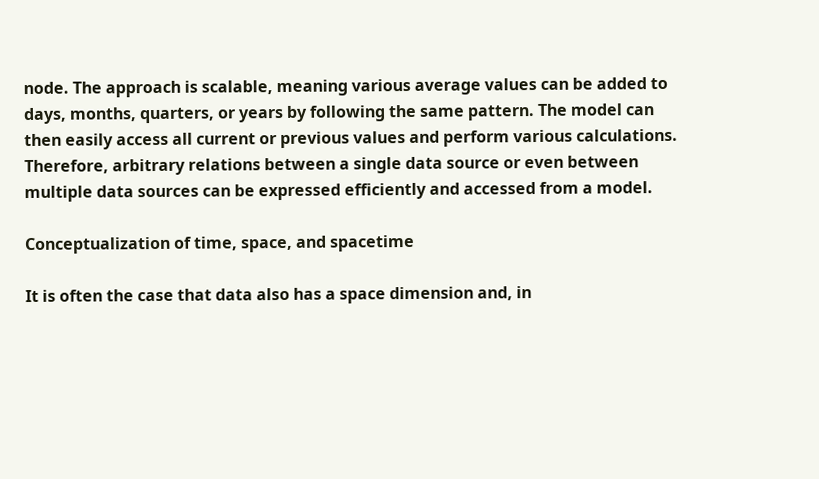node. The approach is scalable, meaning various average values can be added to days, months, quarters, or years by following the same pattern. The model can then easily access all current or previous values and perform various calculations. Therefore, arbitrary relations between a single data source or even between multiple data sources can be expressed efficiently and accessed from a model.

Conceptualization of time, space, and spacetime

It is often the case that data also has a space dimension and, in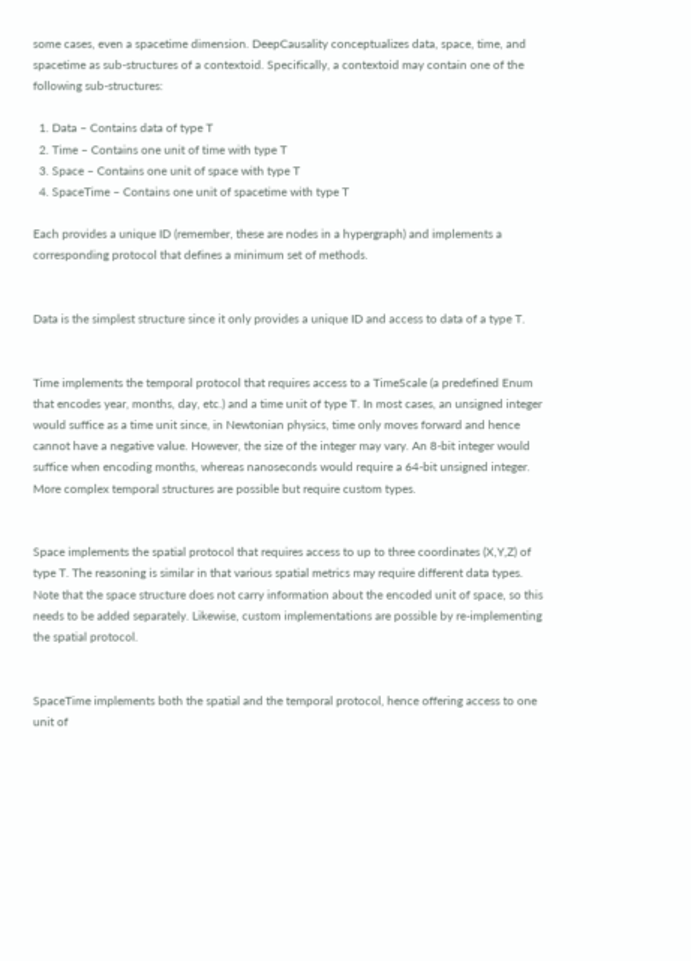some cases, even a spacetime dimension. DeepCausality conceptualizes data, space, time, and spacetime as sub-structures of a contextoid. Specifically, a contextoid may contain one of the following sub-structures:

  1. Data – Contains data of type T
  2. Time – Contains one unit of time with type T
  3. Space – Contains one unit of space with type T
  4. SpaceTime – Contains one unit of spacetime with type T

Each provides a unique ID (remember, these are nodes in a hypergraph) and implements a corresponding protocol that defines a minimum set of methods.


Data is the simplest structure since it only provides a unique ID and access to data of a type T.


Time implements the temporal protocol that requires access to a TimeScale (a predefined Enum that encodes year, months, day, etc.) and a time unit of type T. In most cases, an unsigned integer would suffice as a time unit since, in Newtonian physics, time only moves forward and hence cannot have a negative value. However, the size of the integer may vary. An 8-bit integer would suffice when encoding months, whereas nanoseconds would require a 64-bit unsigned integer. More complex temporal structures are possible but require custom types.


Space implements the spatial protocol that requires access to up to three coordinates (X,Y,Z) of type T. The reasoning is similar in that various spatial metrics may require different data types. Note that the space structure does not carry information about the encoded unit of space, so this needs to be added separately. Likewise, custom implementations are possible by re-implementing the spatial protocol.


SpaceTime implements both the spatial and the temporal protocol, hence offering access to one unit of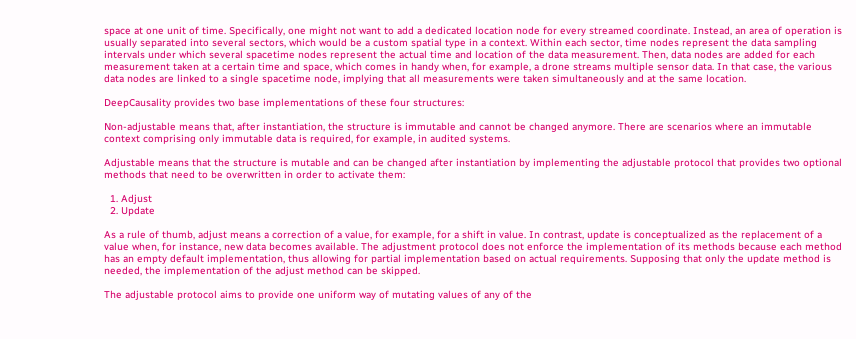space at one unit of time. Specifically, one might not want to add a dedicated location node for every streamed coordinate. Instead, an area of operation is usually separated into several sectors, which would be a custom spatial type in a context. Within each sector, time nodes represent the data sampling intervals under which several spacetime nodes represent the actual time and location of the data measurement. Then, data nodes are added for each measurement taken at a certain time and space, which comes in handy when, for example, a drone streams multiple sensor data. In that case, the various data nodes are linked to a single spacetime node, implying that all measurements were taken simultaneously and at the same location.

DeepCausality provides two base implementations of these four structures:

Non-adjustable means that, after instantiation, the structure is immutable and cannot be changed anymore. There are scenarios where an immutable context comprising only immutable data is required, for example, in audited systems.

Adjustable means that the structure is mutable and can be changed after instantiation by implementing the adjustable protocol that provides two optional methods that need to be overwritten in order to activate them:

  1. Adjust
  2. Update

As a rule of thumb, adjust means a correction of a value, for example, for a shift in value. In contrast, update is conceptualized as the replacement of a value when, for instance, new data becomes available. The adjustment protocol does not enforce the implementation of its methods because each method has an empty default implementation, thus allowing for partial implementation based on actual requirements. Supposing that only the update method is needed, the implementation of the adjust method can be skipped.

The adjustable protocol aims to provide one uniform way of mutating values of any of the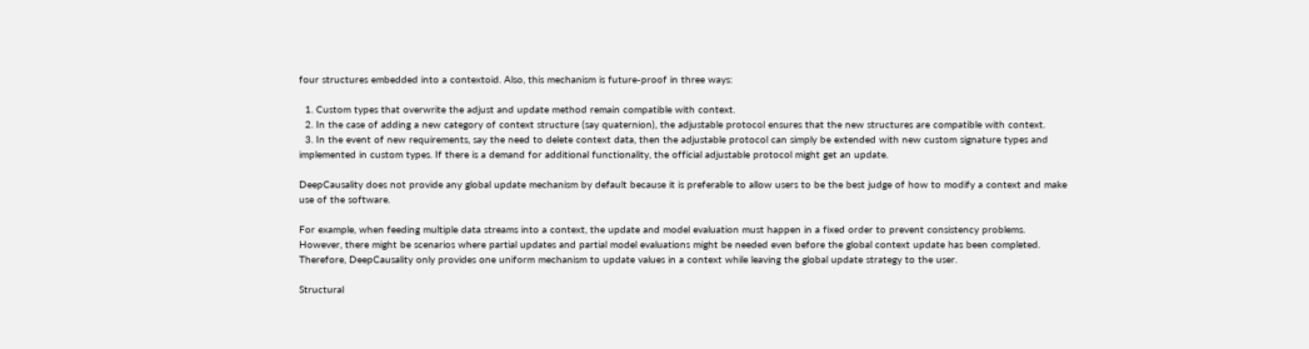four structures embedded into a contextoid. Also, this mechanism is future-proof in three ways:

  1. Custom types that overwrite the adjust and update method remain compatible with context.
  2. In the case of adding a new category of context structure (say quaternion), the adjustable protocol ensures that the new structures are compatible with context.
  3. In the event of new requirements, say the need to delete context data, then the adjustable protocol can simply be extended with new custom signature types and implemented in custom types. If there is a demand for additional functionality, the official adjustable protocol might get an update.

DeepCausality does not provide any global update mechanism by default because it is preferable to allow users to be the best judge of how to modify a context and make use of the software.

For example, when feeding multiple data streams into a context, the update and model evaluation must happen in a fixed order to prevent consistency problems. However, there might be scenarios where partial updates and partial model evaluations might be needed even before the global context update has been completed. Therefore, DeepCausality only provides one uniform mechanism to update values in a context while leaving the global update strategy to the user.

Structural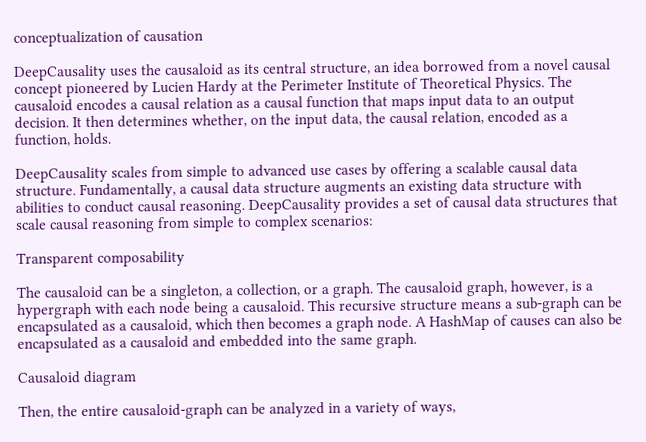conceptualization of causation

DeepCausality uses the causaloid as its central structure, an idea borrowed from a novel causal concept pioneered by Lucien Hardy at the Perimeter Institute of Theoretical Physics. The causaloid encodes a causal relation as a causal function that maps input data to an output decision. It then determines whether, on the input data, the causal relation, encoded as a function, holds.

DeepCausality scales from simple to advanced use cases by offering a scalable causal data structure. Fundamentally, a causal data structure augments an existing data structure with abilities to conduct causal reasoning. DeepCausality provides a set of causal data structures that scale causal reasoning from simple to complex scenarios:

Transparent composability

The causaloid can be a singleton, a collection, or a graph. The causaloid graph, however, is a hypergraph with each node being a causaloid. This recursive structure means a sub-graph can be encapsulated as a causaloid, which then becomes a graph node. A HashMap of causes can also be encapsulated as a causaloid and embedded into the same graph.

Causaloid diagram

Then, the entire causaloid-graph can be analyzed in a variety of ways,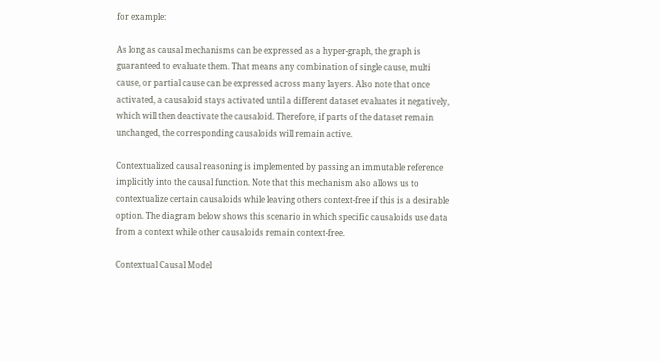for example:

As long as causal mechanisms can be expressed as a hyper-graph, the graph is guaranteed to evaluate them. That means any combination of single cause, multi cause, or partial cause can be expressed across many layers. Also note that once activated, a causaloid stays activated until a different dataset evaluates it negatively, which will then deactivate the causaloid. Therefore, if parts of the dataset remain unchanged, the corresponding causaloids will remain active.

Contextualized causal reasoning is implemented by passing an immutable reference implicitly into the causal function. Note that this mechanism also allows us to contextualize certain causaloids while leaving others context-free if this is a desirable option. The diagram below shows this scenario in which specific causaloids use data from a context while other causaloids remain context-free.

Contextual Causal Model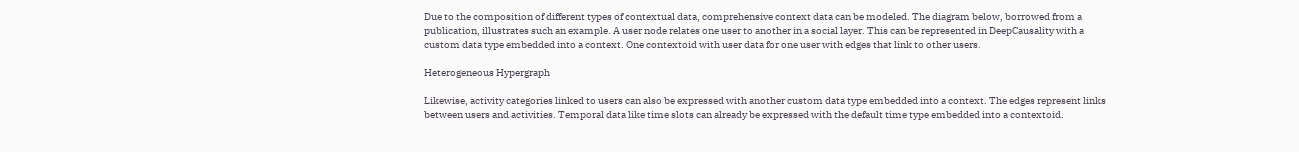Due to the composition of different types of contextual data, comprehensive context data can be modeled. The diagram below, borrowed from a publication, illustrates such an example. A user node relates one user to another in a social layer. This can be represented in DeepCausality with a custom data type embedded into a context. One contextoid with user data for one user with edges that link to other users.

Heterogeneous Hypergraph

Likewise, activity categories linked to users can also be expressed with another custom data type embedded into a context. The edges represent links between users and activities. Temporal data like time slots can already be expressed with the default time type embedded into a contextoid.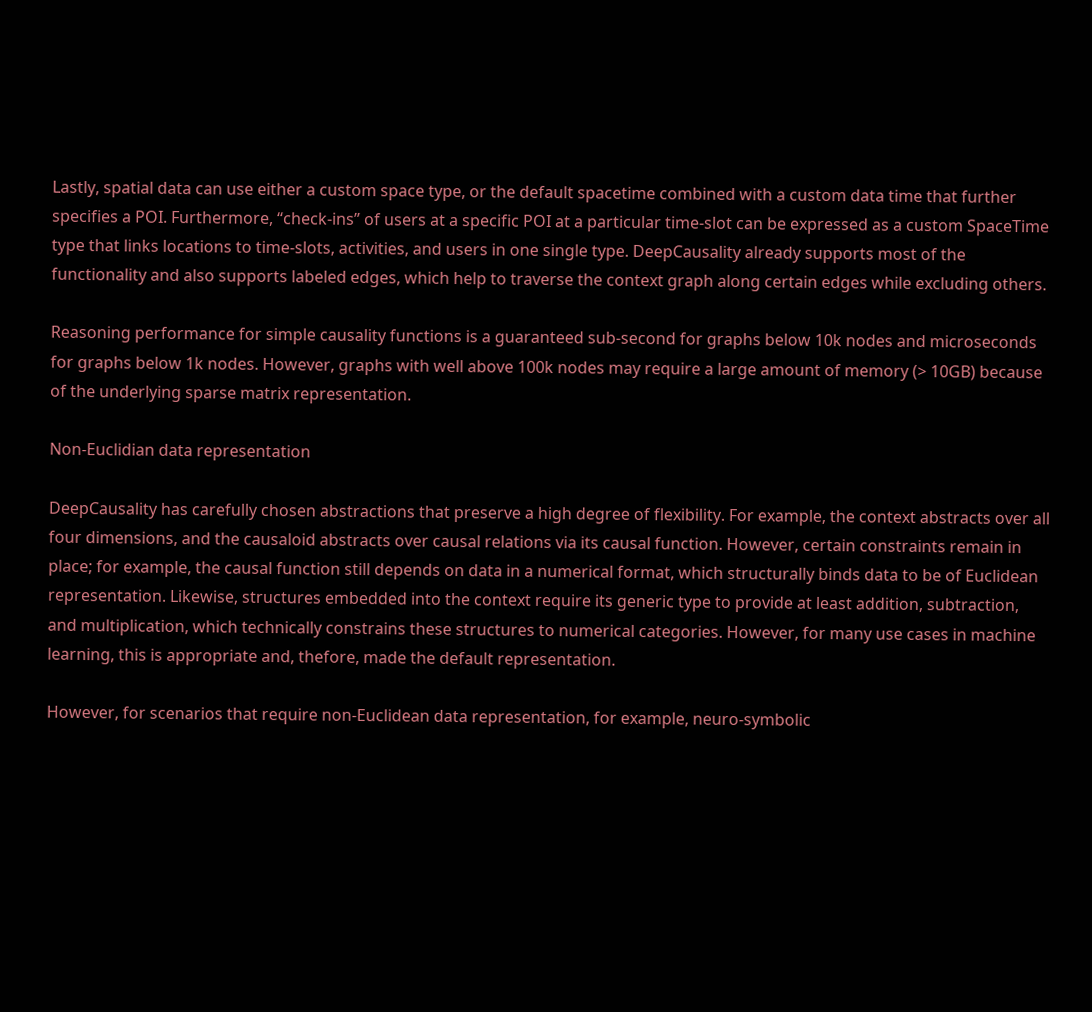Lastly, spatial data can use either a custom space type, or the default spacetime combined with a custom data time that further specifies a POI. Furthermore, “check-ins” of users at a specific POI at a particular time-slot can be expressed as a custom SpaceTime type that links locations to time-slots, activities, and users in one single type. DeepCausality already supports most of the functionality and also supports labeled edges, which help to traverse the context graph along certain edges while excluding others.

Reasoning performance for simple causality functions is a guaranteed sub-second for graphs below 10k nodes and microseconds for graphs below 1k nodes. However, graphs with well above 100k nodes may require a large amount of memory (> 10GB) because of the underlying sparse matrix representation.

Non-Euclidian data representation

DeepCausality has carefully chosen abstractions that preserve a high degree of flexibility. For example, the context abstracts over all four dimensions, and the causaloid abstracts over causal relations via its causal function. However, certain constraints remain in place; for example, the causal function still depends on data in a numerical format, which structurally binds data to be of Euclidean representation. Likewise, structures embedded into the context require its generic type to provide at least addition, subtraction, and multiplication, which technically constrains these structures to numerical categories. However, for many use cases in machine learning, this is appropriate and, thefore, made the default representation.

However, for scenarios that require non-Euclidean data representation, for example, neuro-symbolic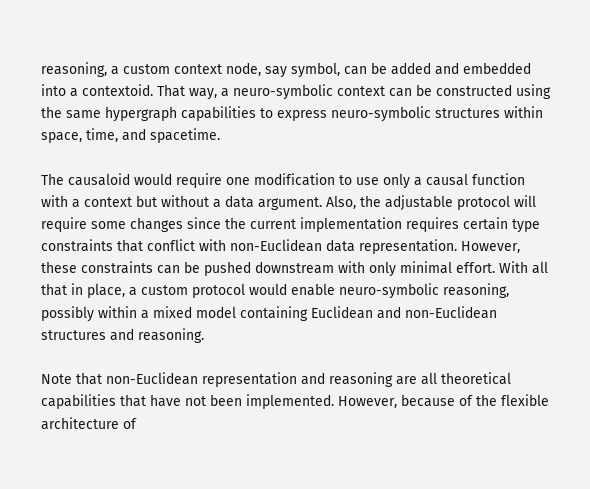reasoning, a custom context node, say symbol, can be added and embedded into a contextoid. That way, a neuro-symbolic context can be constructed using the same hypergraph capabilities to express neuro-symbolic structures within space, time, and spacetime.

The causaloid would require one modification to use only a causal function with a context but without a data argument. Also, the adjustable protocol will require some changes since the current implementation requires certain type constraints that conflict with non-Euclidean data representation. However, these constraints can be pushed downstream with only minimal effort. With all that in place, a custom protocol would enable neuro-symbolic reasoning, possibly within a mixed model containing Euclidean and non-Euclidean structures and reasoning.

Note that non-Euclidean representation and reasoning are all theoretical capabilities that have not been implemented. However, because of the flexible architecture of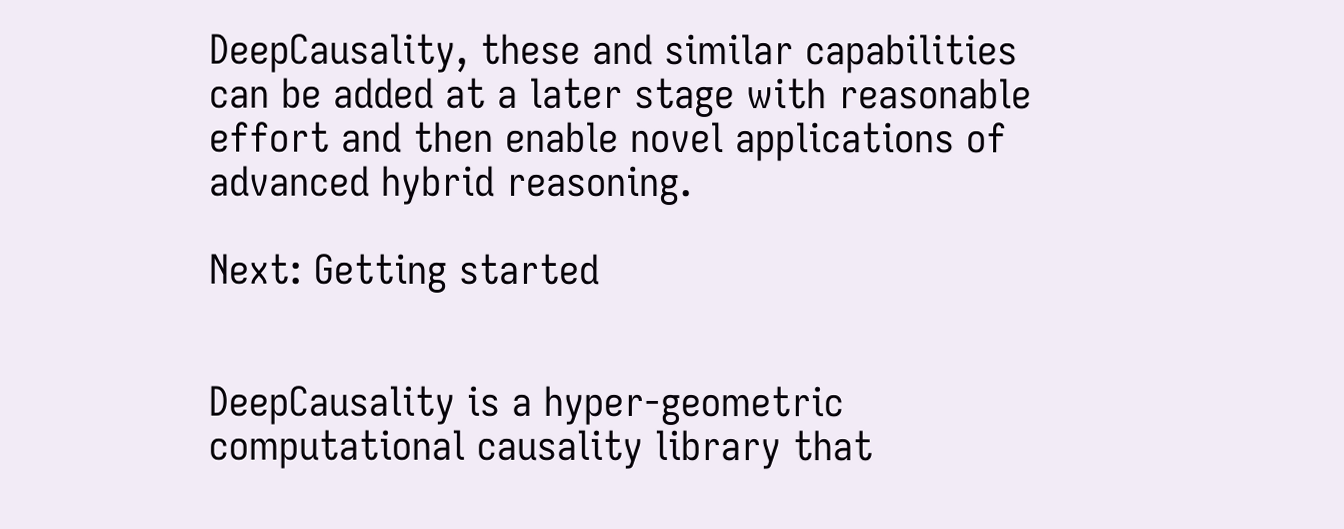DeepCausality, these and similar capabilities can be added at a later stage with reasonable effort and then enable novel applications of advanced hybrid reasoning.

Next: Getting started


DeepCausality is a hyper-geometric computational causality library that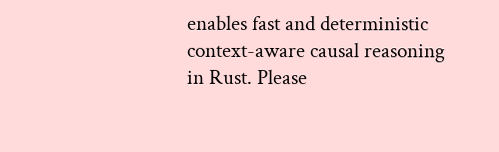enables fast and deterministic context-aware causal reasoning in Rust. Please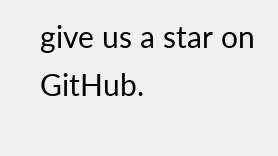give us a star on GitHub.